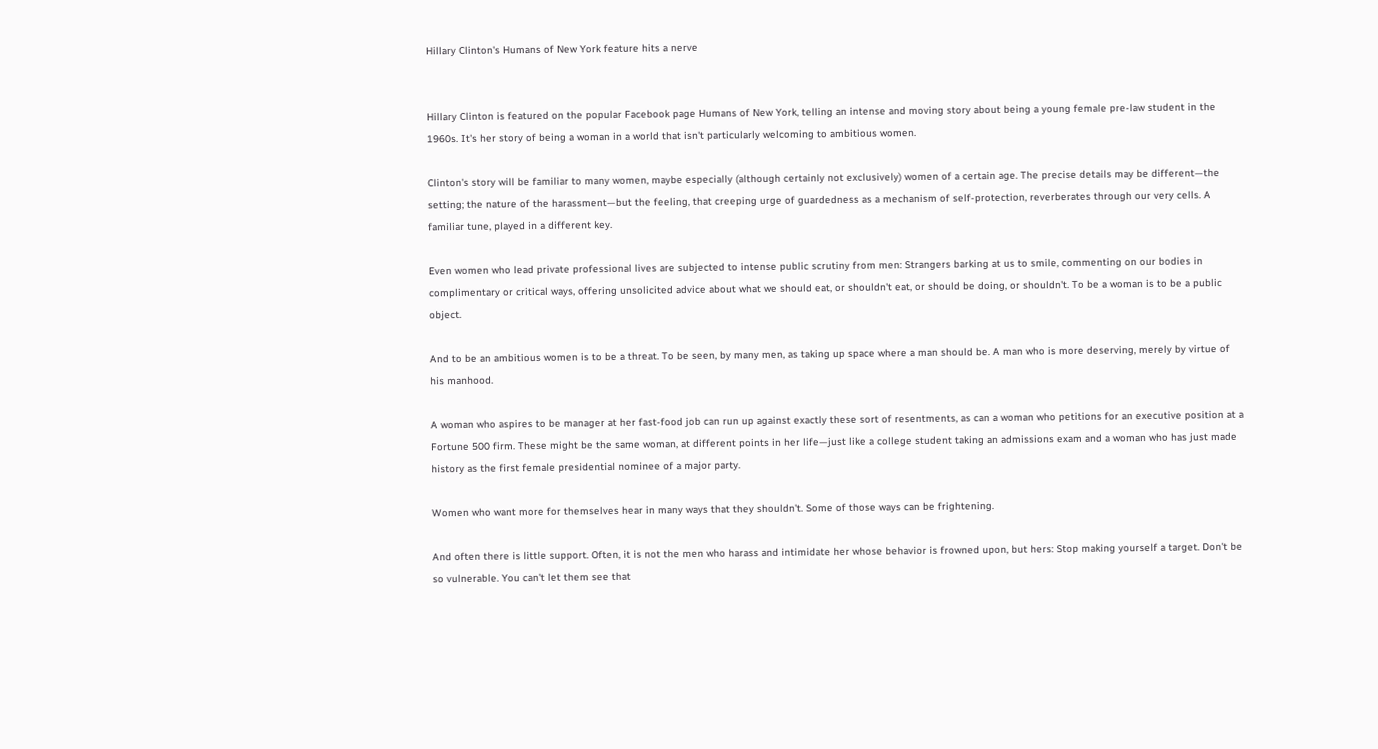Hillary Clinton's Humans of New York feature hits a nerve


Hillary Clinton is featured on the popular Facebook page Humans of New York, telling an intense and moving story about being a young female pre-law student in the 1960s. It's her story of being a woman in a world that isn't particularly welcoming to ambitious women.

Clinton's story will be familiar to many women, maybe especially (although certainly not exclusively) women of a certain age. The precise details may be different—the setting; the nature of the harassment—but the feeling, that creeping urge of guardedness as a mechanism of self-protection, reverberates through our very cells. A familiar tune, played in a different key.

Even women who lead private professional lives are subjected to intense public scrutiny from men: Strangers barking at us to smile, commenting on our bodies in complimentary or critical ways, offering unsolicited advice about what we should eat, or shouldn't eat, or should be doing, or shouldn't. To be a woman is to be a public object.

And to be an ambitious women is to be a threat. To be seen, by many men, as taking up space where a man should be. A man who is more deserving, merely by virtue of his manhood.

A woman who aspires to be manager at her fast-food job can run up against exactly these sort of resentments, as can a woman who petitions for an executive position at a Fortune 500 firm. These might be the same woman, at different points in her life—just like a college student taking an admissions exam and a woman who has just made history as the first female presidential nominee of a major party.

Women who want more for themselves hear in many ways that they shouldn't. Some of those ways can be frightening.

And often there is little support. Often, it is not the men who harass and intimidate her whose behavior is frowned upon, but hers: Stop making yourself a target. Don't be so vulnerable. You can't let them see that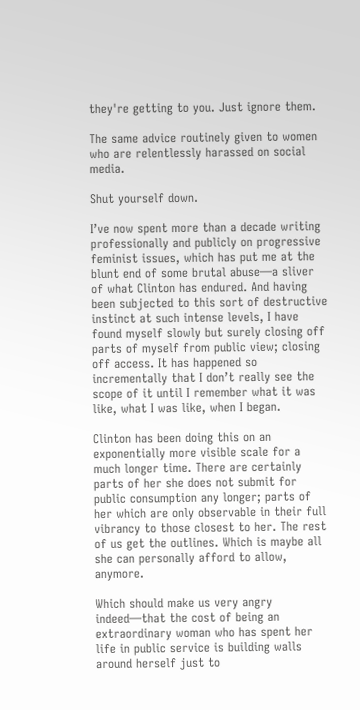they're getting to you. Just ignore them.

The same advice routinely given to women who are relentlessly harassed on social media.

Shut yourself down.

I’ve now spent more than a decade writing professionally and publicly on progressive feminist issues, which has put me at the blunt end of some brutal abuse—a sliver of what Clinton has endured. And having been subjected to this sort of destructive instinct at such intense levels, I have found myself slowly but surely closing off parts of myself from public view; closing off access. It has happened so incrementally that I don’t really see the scope of it until I remember what it was like, what I was like, when I began.

Clinton has been doing this on an exponentially more visible scale for a much longer time. There are certainly parts of her she does not submit for public consumption any longer; parts of her which are only observable in their full vibrancy to those closest to her. The rest of us get the outlines. Which is maybe all she can personally afford to allow, anymore.

Which should make us very angry indeed—that the cost of being an extraordinary woman who has spent her life in public service is building walls around herself just to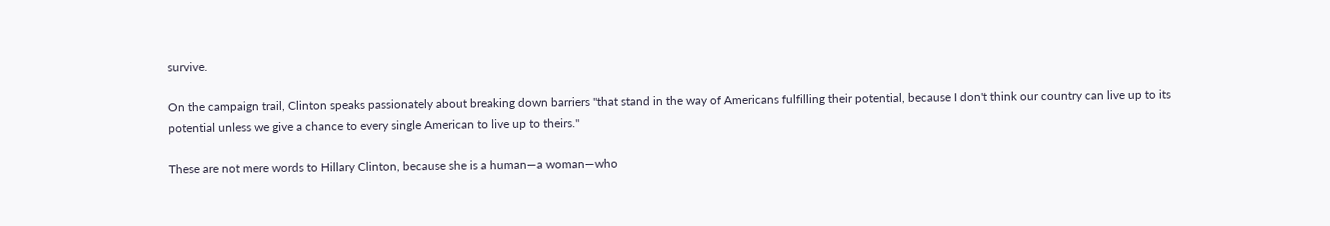survive.

On the campaign trail, Clinton speaks passionately about breaking down barriers "that stand in the way of Americans fulfilling their potential, because I don't think our country can live up to its potential unless we give a chance to every single American to live up to theirs."

These are not mere words to Hillary Clinton, because she is a human—a woman—who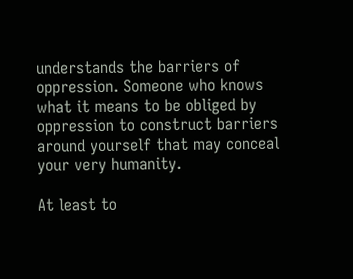understands the barriers of oppression. Someone who knows what it means to be obliged by oppression to construct barriers around yourself that may conceal your very humanity.

At least to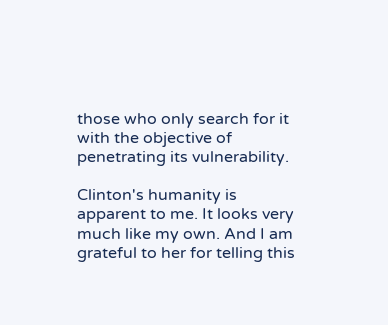those who only search for it with the objective of penetrating its vulnerability.

Clinton's humanity is apparent to me. It looks very much like my own. And I am grateful to her for telling this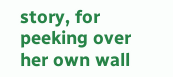story, for peeking over her own wall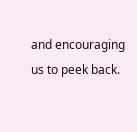and encouraging us to peek back.